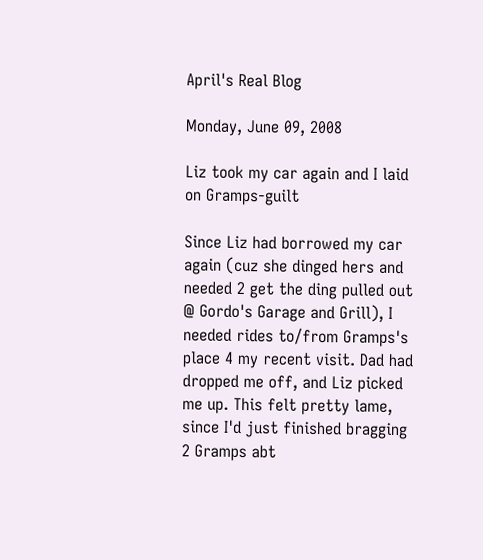April's Real Blog

Monday, June 09, 2008

Liz took my car again and I laid on Gramps-guilt

Since Liz had borrowed my car again (cuz she dinged hers and needed 2 get the ding pulled out @ Gordo's Garage and Grill), I needed rides to/from Gramps's place 4 my recent visit. Dad had dropped me off, and Liz picked me up. This felt pretty lame, since I'd just finished bragging 2 Gramps abt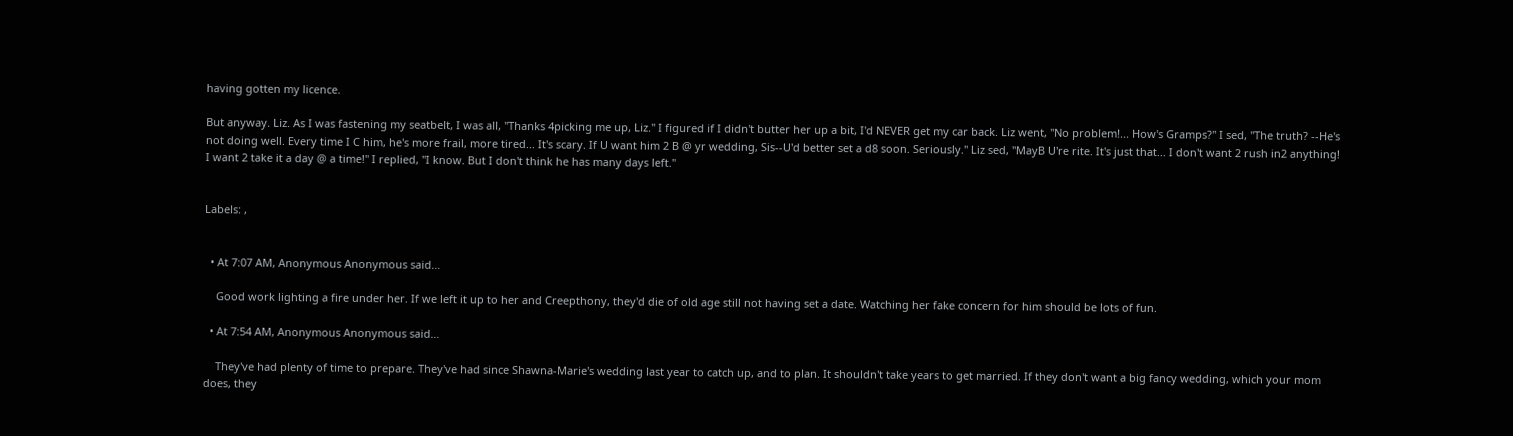having gotten my licence.

But anyway. Liz. As I was fastening my seatbelt, I was all, "Thanks 4picking me up, Liz." I figured if I didn't butter her up a bit, I'd NEVER get my car back. Liz went, "No problem!... How's Gramps?" I sed, "The truth? --He's not doing well. Every time I C him, he's more frail, more tired... It's scary. If U want him 2 B @ yr wedding, Sis--U'd better set a d8 soon. Seriously." Liz sed, "MayB U're rite. It's just that... I don't want 2 rush in2 anything! I want 2 take it a day @ a time!" I replied, "I know. But I don't think he has many days left."


Labels: ,


  • At 7:07 AM, Anonymous Anonymous said…

    Good work lighting a fire under her. If we left it up to her and Creepthony, they'd die of old age still not having set a date. Watching her fake concern for him should be lots of fun.

  • At 7:54 AM, Anonymous Anonymous said…

    They've had plenty of time to prepare. They've had since Shawna-Marie's wedding last year to catch up, and to plan. It shouldn't take years to get married. If they don't want a big fancy wedding, which your mom does, they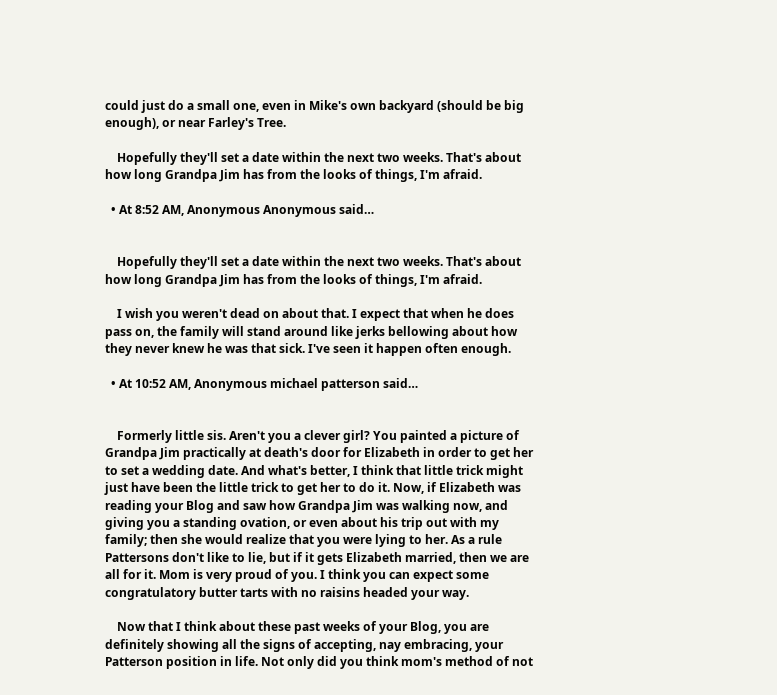could just do a small one, even in Mike's own backyard (should be big enough), or near Farley's Tree.

    Hopefully they'll set a date within the next two weeks. That's about how long Grandpa Jim has from the looks of things, I'm afraid.

  • At 8:52 AM, Anonymous Anonymous said…


    Hopefully they'll set a date within the next two weeks. That's about how long Grandpa Jim has from the looks of things, I'm afraid.

    I wish you weren't dead on about that. I expect that when he does pass on, the family will stand around like jerks bellowing about how they never knew he was that sick. I've seen it happen often enough.

  • At 10:52 AM, Anonymous michael patterson said…


    Formerly little sis. Aren't you a clever girl? You painted a picture of Grandpa Jim practically at death's door for Elizabeth in order to get her to set a wedding date. And what's better, I think that little trick might just have been the little trick to get her to do it. Now, if Elizabeth was reading your Blog and saw how Grandpa Jim was walking now, and giving you a standing ovation, or even about his trip out with my family; then she would realize that you were lying to her. As a rule Pattersons don't like to lie, but if it gets Elizabeth married, then we are all for it. Mom is very proud of you. I think you can expect some congratulatory butter tarts with no raisins headed your way.

    Now that I think about these past weeks of your Blog, you are definitely showing all the signs of accepting, nay embracing, your Patterson position in life. Not only did you think mom's method of not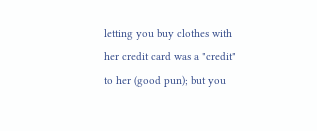letting you buy clothes with her credit card was a "credit" to her (good pun); but you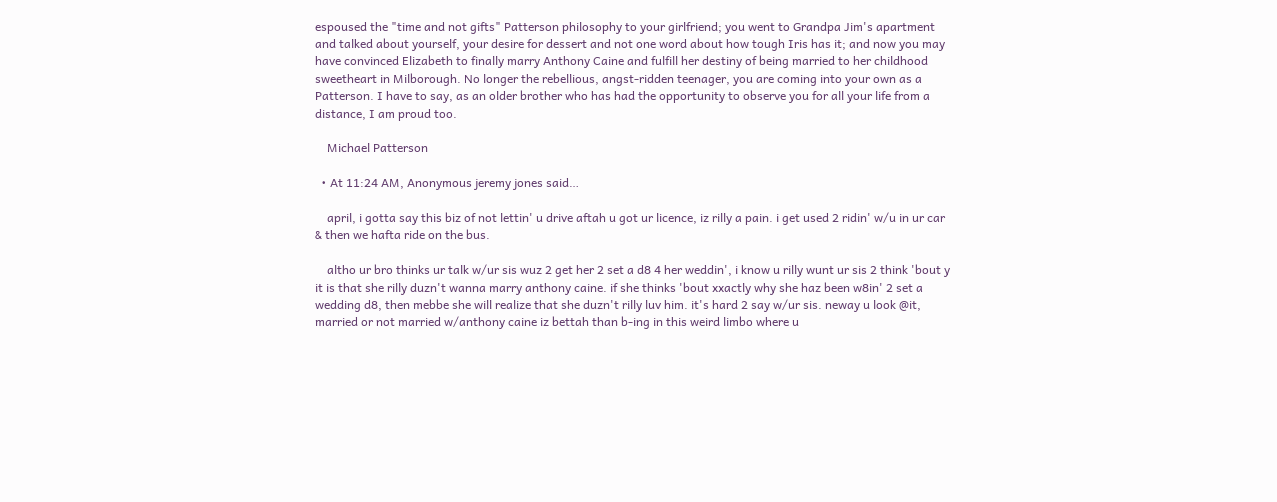espoused the "time and not gifts" Patterson philosophy to your girlfriend; you went to Grandpa Jim's apartment and talked about yourself, your desire for dessert and not one word about how tough Iris has it; and now you may have convinced Elizabeth to finally marry Anthony Caine and fulfill her destiny of being married to her childhood sweetheart in Milborough. No longer the rebellious, angst-ridden teenager, you are coming into your own as a Patterson. I have to say, as an older brother who has had the opportunity to observe you for all your life from a distance, I am proud too.

    Michael Patterson

  • At 11:24 AM, Anonymous jeremy jones said…

    april, i gotta say this biz of not lettin' u drive aftah u got ur licence, iz rilly a pain. i get used 2 ridin' w/u in ur car & then we hafta ride on the bus.

    altho ur bro thinks ur talk w/ur sis wuz 2 get her 2 set a d8 4 her weddin', i know u rilly wunt ur sis 2 think 'bout y it is that she rilly duzn't wanna marry anthony caine. if she thinks 'bout xxactly why she haz been w8in' 2 set a wedding d8, then mebbe she will realize that she duzn't rilly luv him. it's hard 2 say w/ur sis. neway u look @it, married or not married w/anthony caine iz bettah than b-ing in this weird limbo where u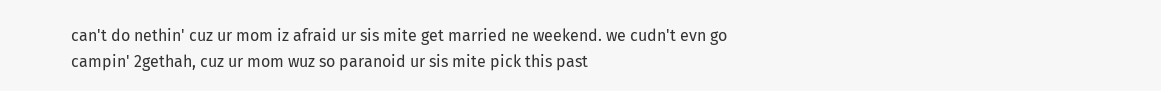can't do nethin' cuz ur mom iz afraid ur sis mite get married ne weekend. we cudn't evn go campin' 2gethah, cuz ur mom wuz so paranoid ur sis mite pick this past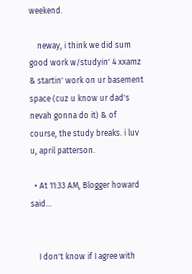weekend.

    neway, i think we did sum good work w/studyin' 4 xxamz & startin' work on ur basement space (cuz u know ur dad's nevah gonna do it) & of course, the study breaks. i luv u, april patterson.

  • At 11:33 AM, Blogger howard said…


    I don't know if I agree with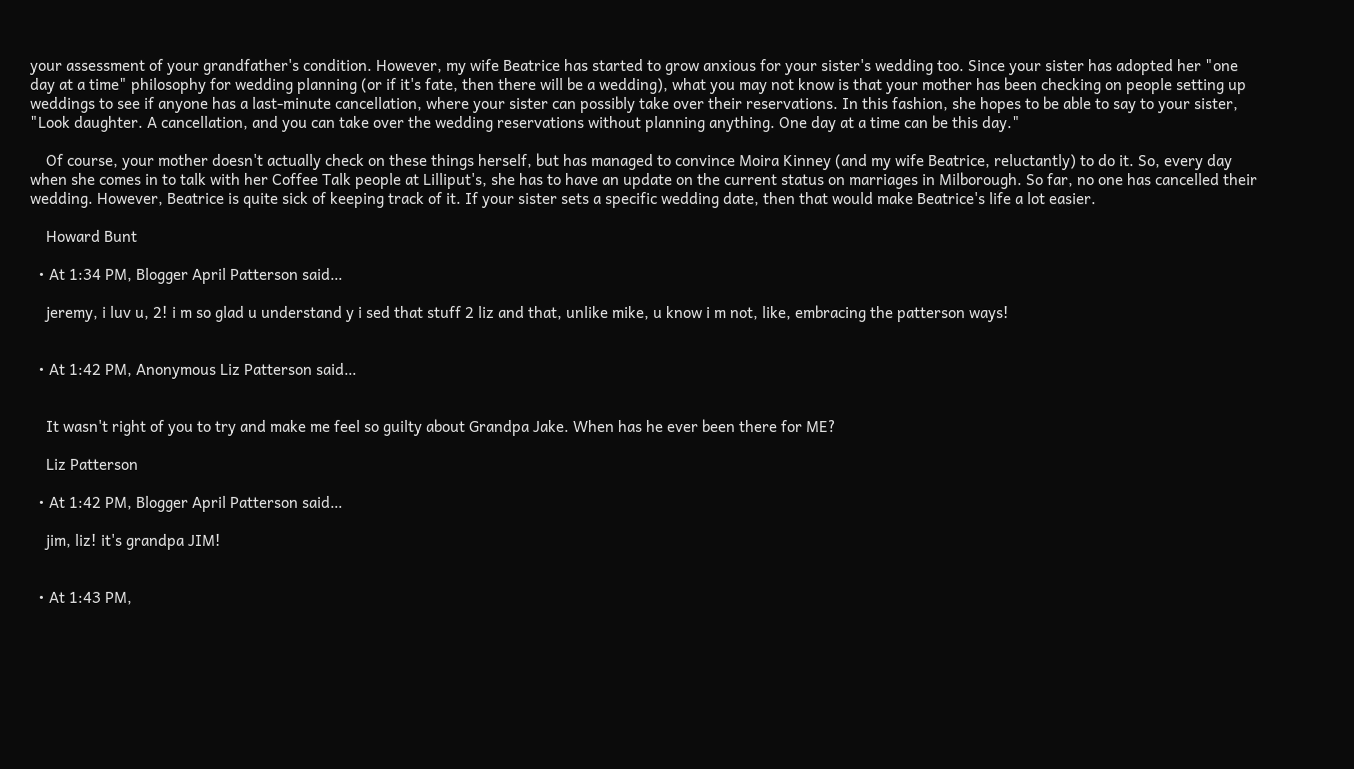your assessment of your grandfather's condition. However, my wife Beatrice has started to grow anxious for your sister's wedding too. Since your sister has adopted her "one day at a time" philosophy for wedding planning (or if it's fate, then there will be a wedding), what you may not know is that your mother has been checking on people setting up weddings to see if anyone has a last-minute cancellation, where your sister can possibly take over their reservations. In this fashion, she hopes to be able to say to your sister, "Look daughter. A cancellation, and you can take over the wedding reservations without planning anything. One day at a time can be this day."

    Of course, your mother doesn't actually check on these things herself, but has managed to convince Moira Kinney (and my wife Beatrice, reluctantly) to do it. So, every day when she comes in to talk with her Coffee Talk people at Lilliput's, she has to have an update on the current status on marriages in Milborough. So far, no one has cancelled their wedding. However, Beatrice is quite sick of keeping track of it. If your sister sets a specific wedding date, then that would make Beatrice's life a lot easier.

    Howard Bunt

  • At 1:34 PM, Blogger April Patterson said…

    jeremy, i luv u, 2! i m so glad u understand y i sed that stuff 2 liz and that, unlike mike, u know i m not, like, embracing the patterson ways!


  • At 1:42 PM, Anonymous Liz Patterson said…


    It wasn't right of you to try and make me feel so guilty about Grandpa Jake. When has he ever been there for ME?

    Liz Patterson

  • At 1:42 PM, Blogger April Patterson said…

    jim, liz! it's grandpa JIM!


  • At 1:43 PM,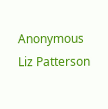Anonymous Liz Patterson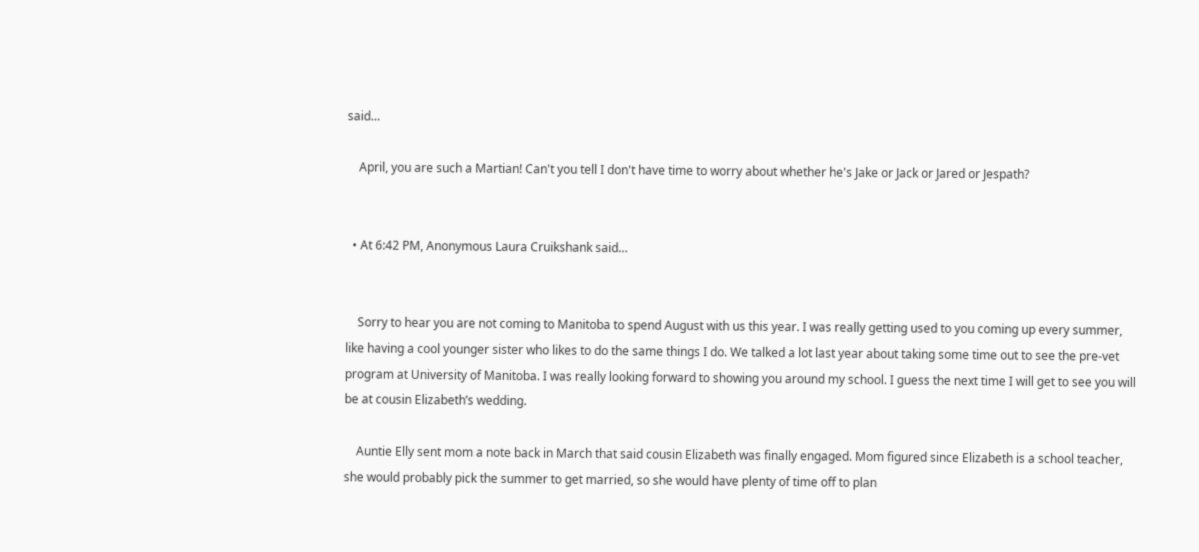said…

    April, you are such a Martian! Can't you tell I don't have time to worry about whether he's Jake or Jack or Jared or Jespath?


  • At 6:42 PM, Anonymous Laura Cruikshank said…


    Sorry to hear you are not coming to Manitoba to spend August with us this year. I was really getting used to you coming up every summer, like having a cool younger sister who likes to do the same things I do. We talked a lot last year about taking some time out to see the pre-vet program at University of Manitoba. I was really looking forward to showing you around my school. I guess the next time I will get to see you will be at cousin Elizabeth’s wedding.

    Auntie Elly sent mom a note back in March that said cousin Elizabeth was finally engaged. Mom figured since Elizabeth is a school teacher, she would probably pick the summer to get married, so she would have plenty of time off to plan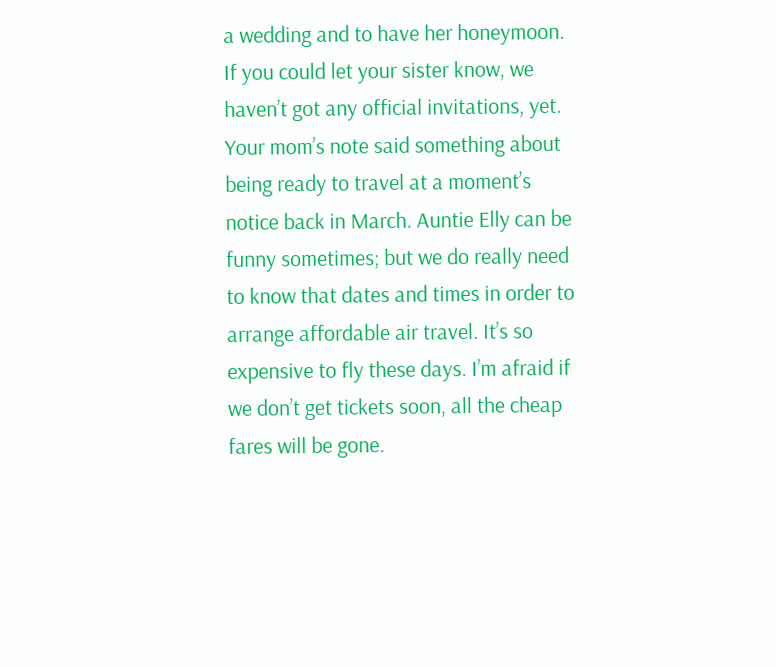a wedding and to have her honeymoon. If you could let your sister know, we haven’t got any official invitations, yet. Your mom’s note said something about being ready to travel at a moment’s notice back in March. Auntie Elly can be funny sometimes; but we do really need to know that dates and times in order to arrange affordable air travel. It’s so expensive to fly these days. I’m afraid if we don’t get tickets soon, all the cheap fares will be gone.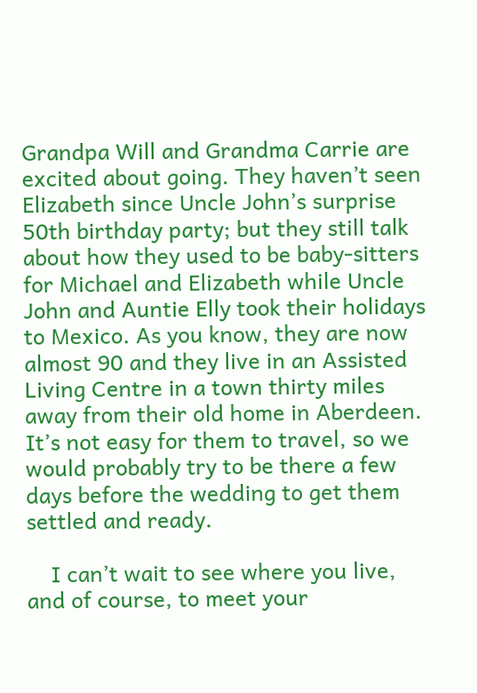Grandpa Will and Grandma Carrie are excited about going. They haven’t seen Elizabeth since Uncle John’s surprise 50th birthday party; but they still talk about how they used to be baby-sitters for Michael and Elizabeth while Uncle John and Auntie Elly took their holidays to Mexico. As you know, they are now almost 90 and they live in an Assisted Living Centre in a town thirty miles away from their old home in Aberdeen. It’s not easy for them to travel, so we would probably try to be there a few days before the wedding to get them settled and ready.

    I can’t wait to see where you live, and of course, to meet your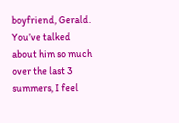boyfriend, Gerald. You’ve talked about him so much over the last 3 summers, I feel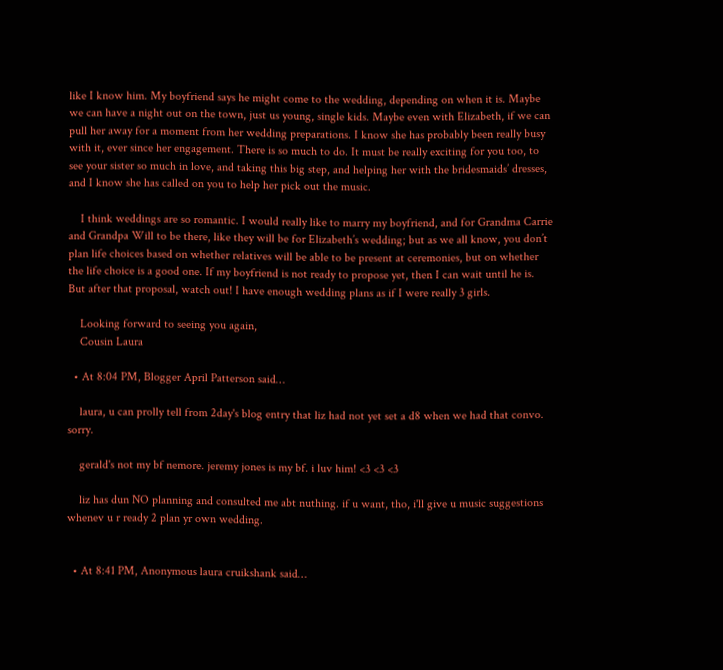like I know him. My boyfriend says he might come to the wedding, depending on when it is. Maybe we can have a night out on the town, just us young, single kids. Maybe even with Elizabeth, if we can pull her away for a moment from her wedding preparations. I know she has probably been really busy with it, ever since her engagement. There is so much to do. It must be really exciting for you too, to see your sister so much in love, and taking this big step, and helping her with the bridesmaids’ dresses, and I know she has called on you to help her pick out the music.

    I think weddings are so romantic. I would really like to marry my boyfriend, and for Grandma Carrie and Grandpa Will to be there, like they will be for Elizabeth’s wedding; but as we all know, you don’t plan life choices based on whether relatives will be able to be present at ceremonies, but on whether the life choice is a good one. If my boyfriend is not ready to propose yet, then I can wait until he is. But after that proposal, watch out! I have enough wedding plans as if I were really 3 girls.

    Looking forward to seeing you again,
    Cousin Laura

  • At 8:04 PM, Blogger April Patterson said…

    laura, u can prolly tell from 2day's blog entry that liz had not yet set a d8 when we had that convo. sorry.

    gerald's not my bf nemore. jeremy jones is my bf. i luv him! <3 <3 <3

    liz has dun NO planning and consulted me abt nuthing. if u want, tho, i'll give u music suggestions whenev u r ready 2 plan yr own wedding.


  • At 8:41 PM, Anonymous laura cruikshank said…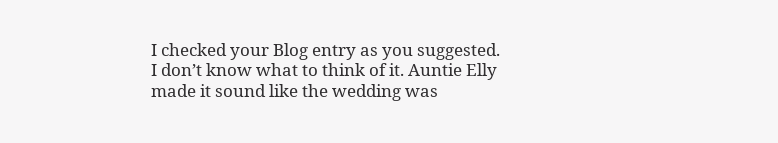I checked your Blog entry as you suggested. I don’t know what to think of it. Auntie Elly made it sound like the wedding was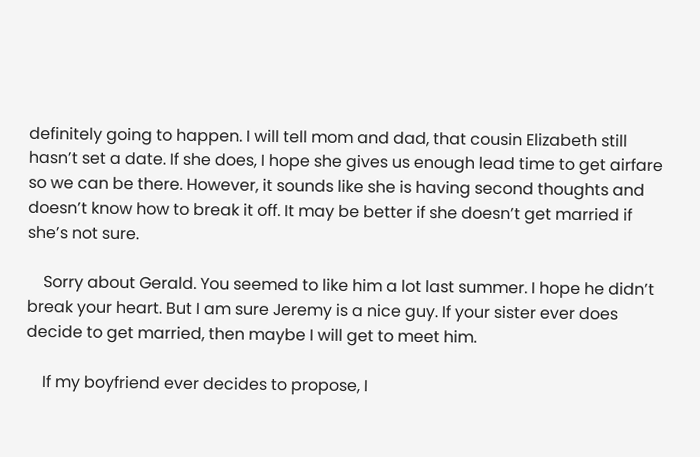definitely going to happen. I will tell mom and dad, that cousin Elizabeth still hasn’t set a date. If she does, I hope she gives us enough lead time to get airfare so we can be there. However, it sounds like she is having second thoughts and doesn’t know how to break it off. It may be better if she doesn’t get married if she’s not sure.

    Sorry about Gerald. You seemed to like him a lot last summer. I hope he didn’t break your heart. But I am sure Jeremy is a nice guy. If your sister ever does decide to get married, then maybe I will get to meet him.

    If my boyfriend ever decides to propose, I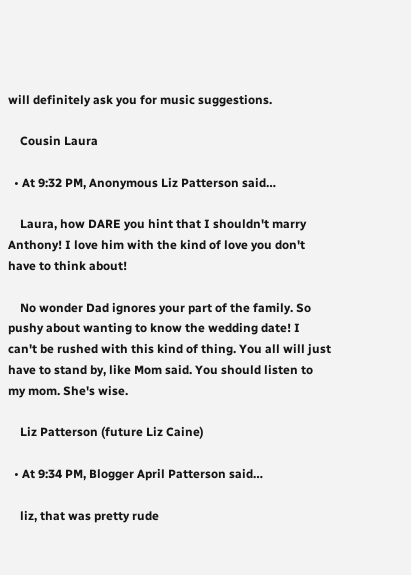will definitely ask you for music suggestions.

    Cousin Laura

  • At 9:32 PM, Anonymous Liz Patterson said…

    Laura, how DARE you hint that I shouldn't marry Anthony! I love him with the kind of love you don't have to think about!

    No wonder Dad ignores your part of the family. So pushy about wanting to know the wedding date! I can't be rushed with this kind of thing. You all will just have to stand by, like Mom said. You should listen to my mom. She's wise.

    Liz Patterson (future Liz Caine)

  • At 9:34 PM, Blogger April Patterson said…

    liz, that was pretty rude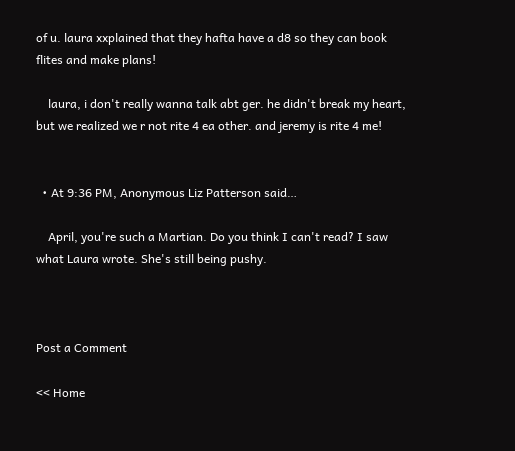of u. laura xxplained that they hafta have a d8 so they can book flites and make plans!

    laura, i don't really wanna talk abt ger. he didn't break my heart, but we realized we r not rite 4 ea other. and jeremy is rite 4 me!


  • At 9:36 PM, Anonymous Liz Patterson said…

    April, you're such a Martian. Do you think I can't read? I saw what Laura wrote. She's still being pushy.



Post a Comment

<< Home